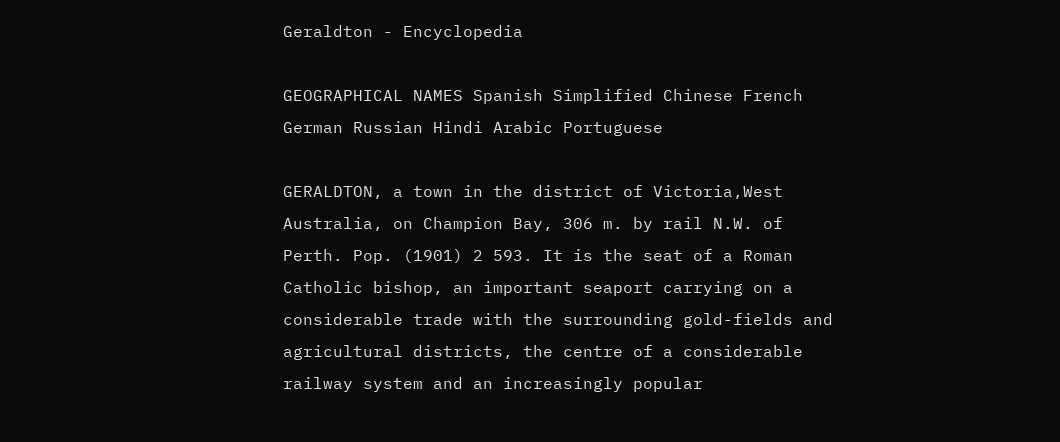Geraldton - Encyclopedia

GEOGRAPHICAL NAMES Spanish Simplified Chinese French German Russian Hindi Arabic Portuguese

GERALDTON, a town in the district of Victoria,West Australia, on Champion Bay, 306 m. by rail N.W. of Perth. Pop. (1901) 2 593. It is the seat of a Roman Catholic bishop, an important seaport carrying on a considerable trade with the surrounding gold-fields and agricultural districts, the centre of a considerable railway system and an increasingly popular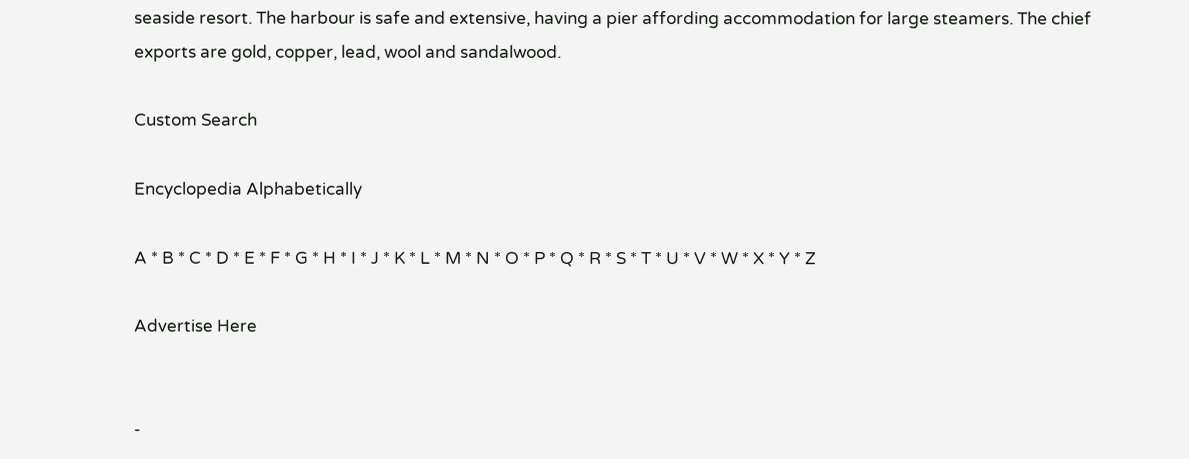seaside resort. The harbour is safe and extensive, having a pier affording accommodation for large steamers. The chief exports are gold, copper, lead, wool and sandalwood.

Custom Search

Encyclopedia Alphabetically

A * B * C * D * E * F * G * H * I * J * K * L * M * N * O * P * Q * R * S * T * U * V * W * X * Y * Z

Advertise Here


-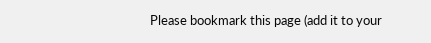Please bookmark this page (add it to your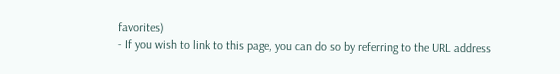favorites)
- If you wish to link to this page, you can do so by referring to the URL address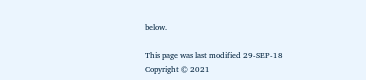below.

This page was last modified 29-SEP-18
Copyright © 2021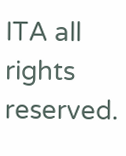ITA all rights reserved.